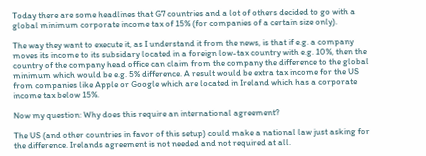Today there are some headlines that G7 countries and a lot of others decided to go with a global minimum corporate income tax of 15% (for companies of a certain size only).

The way they want to execute it, as I understand it from the news, is that if e.g. a company moves its income to its subsidary located in a foreign low-tax country with e.g. 10%, then the country of the company head office can claim from the company the difference to the global minimum which would be e.g. 5% difference. A result would be extra tax income for the US from companies like Apple or Google which are located in Ireland which has a corporate income tax below 15%.

Now my question: Why does this require an international agreement?

The US (and other countries in favor of this setup) could make a national law just asking for the difference. Irelands agreement is not needed and not required at all.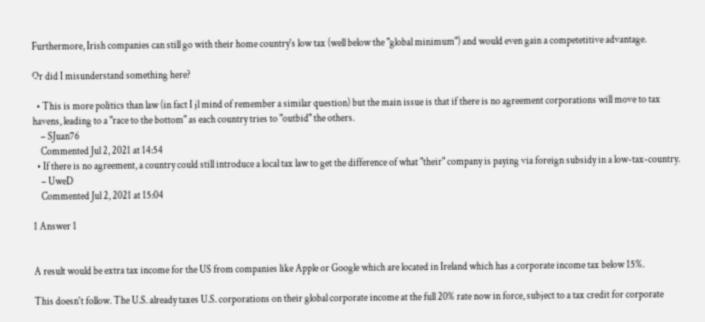Furthermore, Irish companies can still go with their home country's low tax (well below the "global minimum") and would even gain a competetitive advantage.

Or did I misunderstand something here?

  • This is more politics than law (in fact I jl mind of remember a similar question) but the main issue is that if there is no agreement corporations will move to tax havens, leading to a "race to the bottom" as each country tries to "outbid" the others.
    – SJuan76
    Commented Jul 2, 2021 at 14:54
  • If there is no agreement, a country could still introduce a local tax law to get the difference of what "their" company is paying via foreign subsidy in a low-tax-country.
    – UweD
    Commented Jul 2, 2021 at 15:04

1 Answer 1


A result would be extra tax income for the US from companies like Apple or Google which are located in Ireland which has a corporate income tax below 15%.

This doesn't follow. The U.S. already taxes U.S. corporations on their global corporate income at the full 20% rate now in force, subject to a tax credit for corporate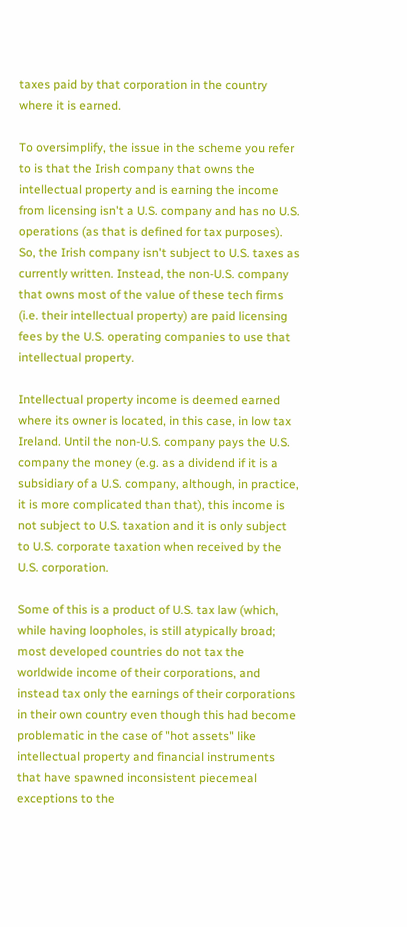taxes paid by that corporation in the country where it is earned.

To oversimplify, the issue in the scheme you refer to is that the Irish company that owns the intellectual property and is earning the income from licensing isn't a U.S. company and has no U.S. operations (as that is defined for tax purposes). So, the Irish company isn't subject to U.S. taxes as currently written. Instead, the non-U.S. company that owns most of the value of these tech firms (i.e. their intellectual property) are paid licensing fees by the U.S. operating companies to use that intellectual property.

Intellectual property income is deemed earned where its owner is located, in this case, in low tax Ireland. Until the non-U.S. company pays the U.S. company the money (e.g. as a dividend if it is a subsidiary of a U.S. company, although, in practice, it is more complicated than that), this income is not subject to U.S. taxation and it is only subject to U.S. corporate taxation when received by the U.S. corporation.

Some of this is a product of U.S. tax law (which, while having loopholes, is still atypically broad; most developed countries do not tax the worldwide income of their corporations, and instead tax only the earnings of their corporations in their own country even though this had become problematic in the case of "hot assets" like intellectual property and financial instruments that have spawned inconsistent piecemeal exceptions to the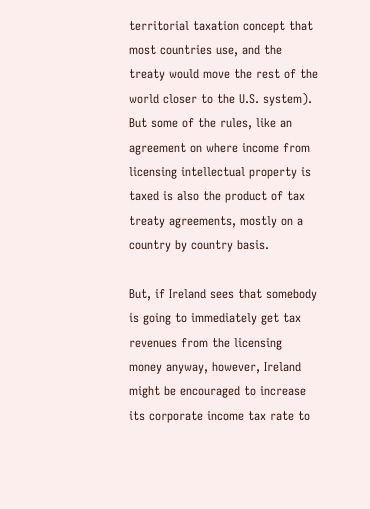territorial taxation concept that most countries use, and the treaty would move the rest of the world closer to the U.S. system). But some of the rules, like an agreement on where income from licensing intellectual property is taxed is also the product of tax treaty agreements, mostly on a country by country basis.

But, if Ireland sees that somebody is going to immediately get tax revenues from the licensing money anyway, however, Ireland might be encouraged to increase its corporate income tax rate to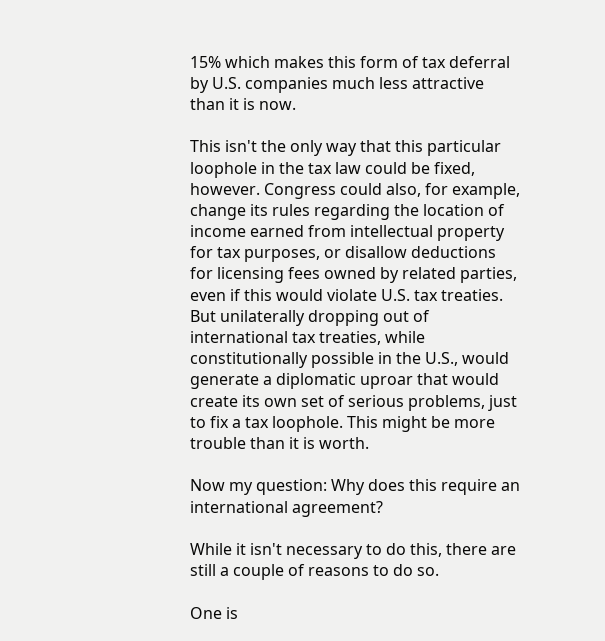15% which makes this form of tax deferral by U.S. companies much less attractive than it is now.

This isn't the only way that this particular loophole in the tax law could be fixed, however. Congress could also, for example, change its rules regarding the location of income earned from intellectual property for tax purposes, or disallow deductions for licensing fees owned by related parties, even if this would violate U.S. tax treaties. But unilaterally dropping out of international tax treaties, while constitutionally possible in the U.S., would generate a diplomatic uproar that would create its own set of serious problems, just to fix a tax loophole. This might be more trouble than it is worth.

Now my question: Why does this require an international agreement?

While it isn't necessary to do this, there are still a couple of reasons to do so.

One is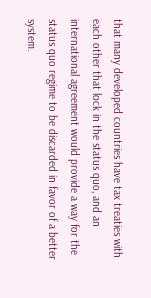that many developed countries have tax treaties with each other that lock in the status quo, and an international agreement would provide a way for the status quo regime to be discarded in favor of a better system.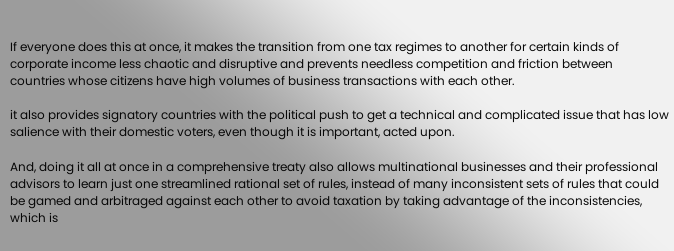If everyone does this at once, it makes the transition from one tax regimes to another for certain kinds of corporate income less chaotic and disruptive and prevents needless competition and friction between countries whose citizens have high volumes of business transactions with each other.

it also provides signatory countries with the political push to get a technical and complicated issue that has low salience with their domestic voters, even though it is important, acted upon.

And, doing it all at once in a comprehensive treaty also allows multinational businesses and their professional advisors to learn just one streamlined rational set of rules, instead of many inconsistent sets of rules that could be gamed and arbitraged against each other to avoid taxation by taking advantage of the inconsistencies, which is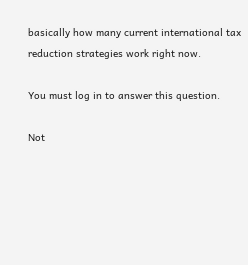basically how many current international tax reduction strategies work right now.

You must log in to answer this question.

Not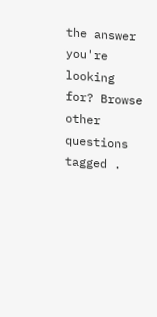the answer you're looking for? Browse other questions tagged .